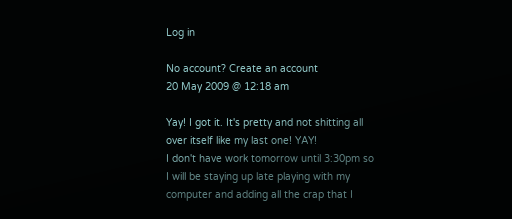Log in

No account? Create an account
20 May 2009 @ 12:18 am

Yay! I got it. It's pretty and not shitting all over itself like my last one! YAY!
I don't have work tomorrow until 3:30pm so I will be staying up late playing with my computer and adding all the crap that I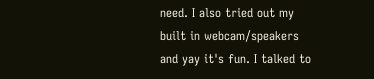need. I also tried out my built in webcam/speakers and yay it's fun. I talked to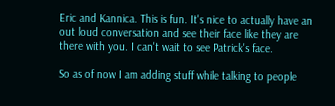Eric and Kannica. This is fun. It's nice to actually have an out loud conversation and see their face like they are there with you. I can't wait to see Patrick's face.

So as of now I am adding stuff while talking to people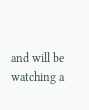and will be watching a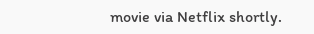movie via Netflix shortly.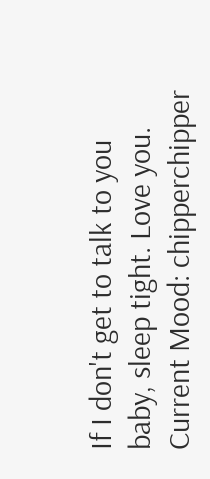If I don't get to talk to you baby, sleep tight. Love you.
Current Mood: chipperchipper